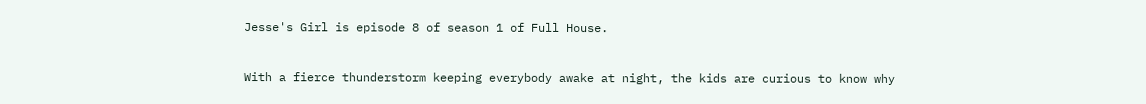Jesse's Girl is episode 8 of season 1 of Full House.


With a fierce thunderstorm keeping everybody awake at night, the kids are curious to know why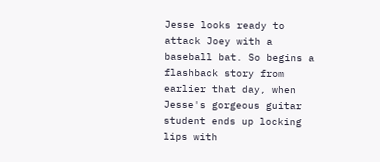Jesse looks ready to attack Joey with a baseball bat. So begins a flashback story from earlier that day, when Jesse's gorgeous guitar student ends up locking lips with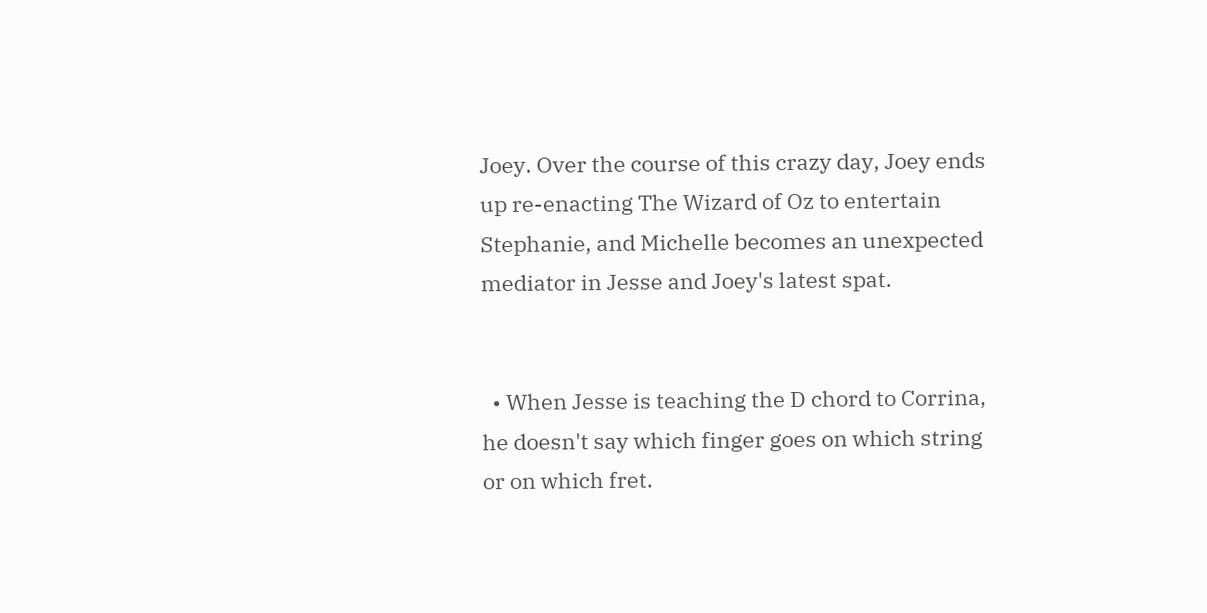Joey. Over the course of this crazy day, Joey ends up re-enacting The Wizard of Oz to entertain Stephanie, and Michelle becomes an unexpected mediator in Jesse and Joey's latest spat.


  • When Jesse is teaching the D chord to Corrina, he doesn't say which finger goes on which string or on which fret.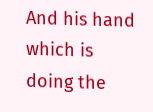And his hand which is doing the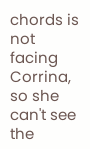chords is not facing Corrina, so she can't see the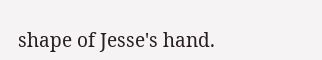shape of Jesse's hand.